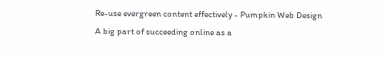Re-use evergreen content effectively - Pumpkin Web Design
A big part of succeeding online as a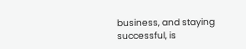business, and staying successful, is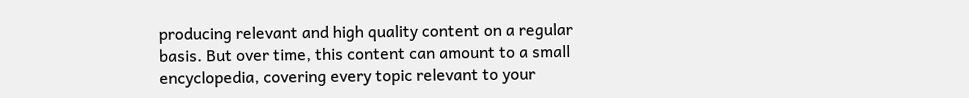producing relevant and high quality content on a regular basis. But over time, this content can amount to a small encyclopedia, covering every topic relevant to your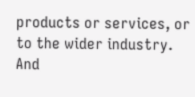products or services, or to the wider industry. And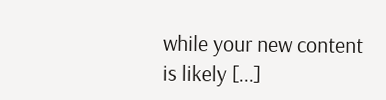while your new content is likely [...]